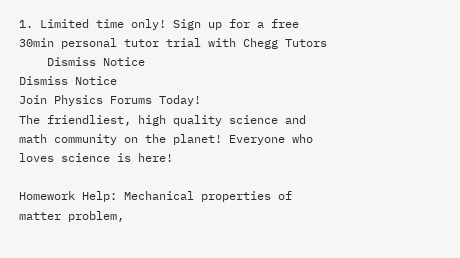1. Limited time only! Sign up for a free 30min personal tutor trial with Chegg Tutors
    Dismiss Notice
Dismiss Notice
Join Physics Forums Today!
The friendliest, high quality science and math community on the planet! Everyone who loves science is here!

Homework Help: Mechanical properties of matter problem,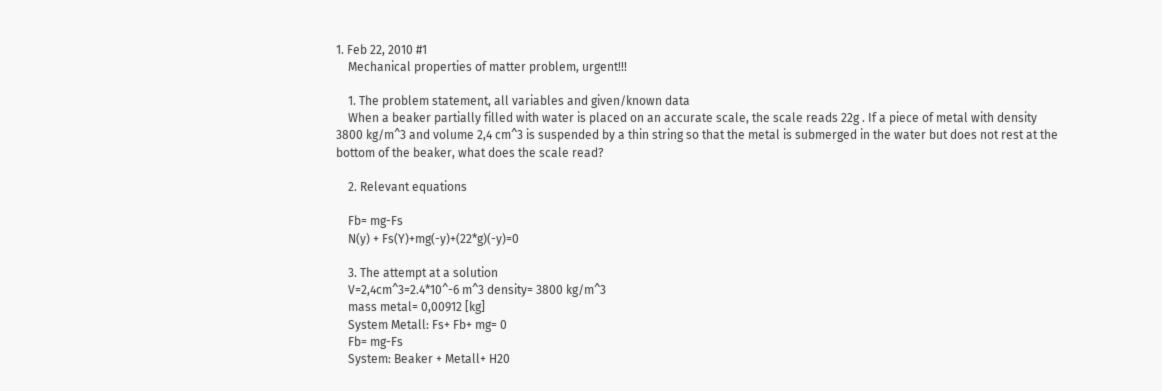1. Feb 22, 2010 #1
    Mechanical properties of matter problem, urgent!!!

    1. The problem statement, all variables and given/known data
    When a beaker partially filled with water is placed on an accurate scale, the scale reads 22g . If a piece of metal with density 3800 kg/m^3 and volume 2,4 cm^3 is suspended by a thin string so that the metal is submerged in the water but does not rest at the bottom of the beaker, what does the scale read?

    2. Relevant equations

    Fb= mg-Fs
    N(y) + Fs(Y)+mg(-y)+(22*g)(-y)=0

    3. The attempt at a solution
    V=2,4cm^3=2.4*10^-6 m^3 density= 3800 kg/m^3
    mass metal= 0,00912 [kg]
    System Metall: Fs+ Fb+ mg= 0
    Fb= mg-Fs
    System: Beaker + Metall+ H20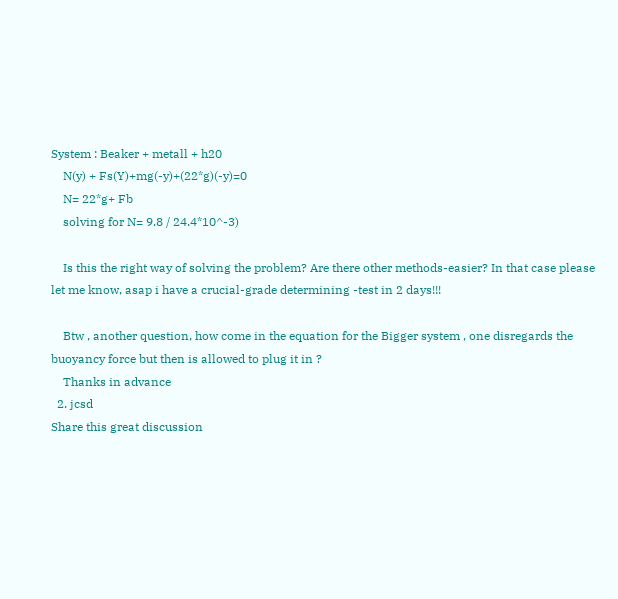System : Beaker + metall + h20
    N(y) + Fs(Y)+mg(-y)+(22*g)(-y)=0
    N= 22*g+ Fb
    solving for N= 9.8 / 24.4*10^-3)

    Is this the right way of solving the problem? Are there other methods-easier? In that case please let me know, asap i have a crucial-grade determining -test in 2 days!!!

    Btw , another question, how come in the equation for the Bigger system , one disregards the buoyancy force but then is allowed to plug it in ?
    Thanks in advance
  2. jcsd
Share this great discussion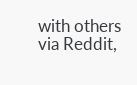with others via Reddit,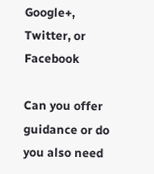Google+, Twitter, or Facebook

Can you offer guidance or do you also need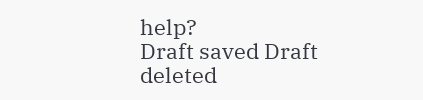help?
Draft saved Draft deleted